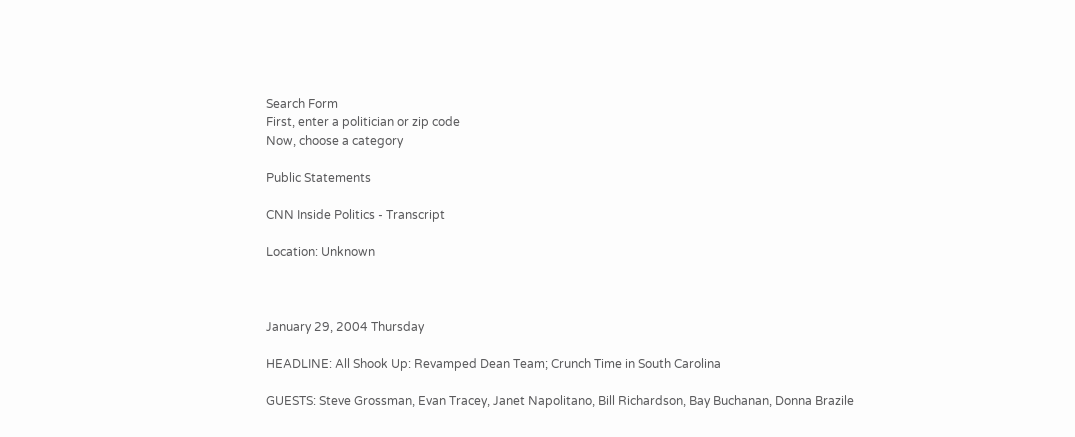Search Form
First, enter a politician or zip code
Now, choose a category

Public Statements

CNN Inside Politics - Transcript

Location: Unknown



January 29, 2004 Thursday

HEADLINE: All Shook Up: Revamped Dean Team; Crunch Time in South Carolina

GUESTS: Steve Grossman, Evan Tracey, Janet Napolitano, Bill Richardson, Bay Buchanan, Donna Brazile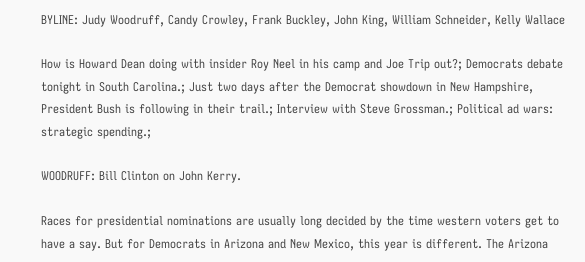BYLINE: Judy Woodruff, Candy Crowley, Frank Buckley, John King, William Schneider, Kelly Wallace

How is Howard Dean doing with insider Roy Neel in his camp and Joe Trip out?; Democrats debate tonight in South Carolina.; Just two days after the Democrat showdown in New Hampshire, President Bush is following in their trail.; Interview with Steve Grossman.; Political ad wars: strategic spending.;

WOODRUFF: Bill Clinton on John Kerry.

Races for presidential nominations are usually long decided by the time western voters get to have a say. But for Democrats in Arizona and New Mexico, this year is different. The Arizona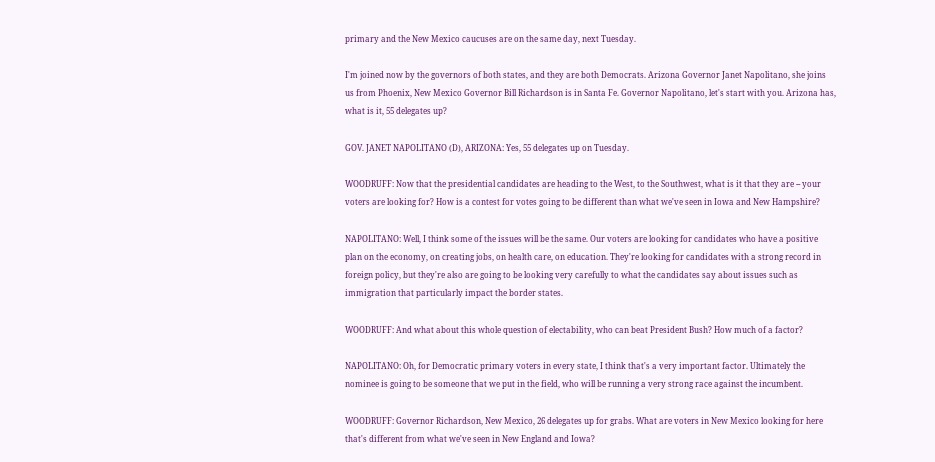primary and the New Mexico caucuses are on the same day, next Tuesday.

I'm joined now by the governors of both states, and they are both Democrats. Arizona Governor Janet Napolitano, she joins us from Phoenix, New Mexico Governor Bill Richardson is in Santa Fe. Governor Napolitano, let's start with you. Arizona has, what is it, 55 delegates up?

GOV. JANET NAPOLITANO (D), ARIZONA: Yes, 55 delegates up on Tuesday.

WOODRUFF: Now that the presidential candidates are heading to the West, to the Southwest, what is it that they are -- your voters are looking for? How is a contest for votes going to be different than what we've seen in Iowa and New Hampshire?

NAPOLITANO: Well, I think some of the issues will be the same. Our voters are looking for candidates who have a positive plan on the economy, on creating jobs, on health care, on education. They're looking for candidates with a strong record in foreign policy, but they're also are going to be looking very carefully to what the candidates say about issues such as immigration that particularly impact the border states.

WOODRUFF: And what about this whole question of electability, who can beat President Bush? How much of a factor?

NAPOLITANO: Oh, for Democratic primary voters in every state, I think that's a very important factor. Ultimately the nominee is going to be someone that we put in the field, who will be running a very strong race against the incumbent.

WOODRUFF: Governor Richardson, New Mexico, 26 delegates up for grabs. What are voters in New Mexico looking for here that's different from what we've seen in New England and Iowa?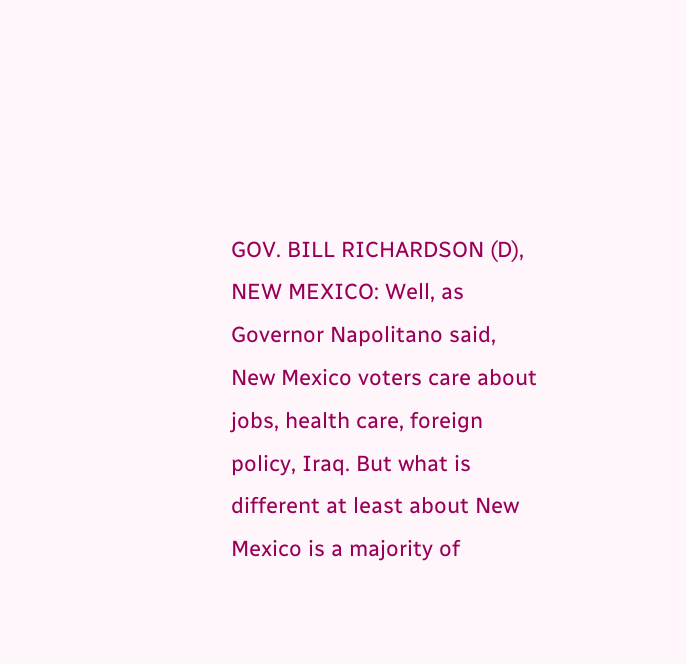GOV. BILL RICHARDSON (D), NEW MEXICO: Well, as Governor Napolitano said, New Mexico voters care about jobs, health care, foreign policy, Iraq. But what is different at least about New Mexico is a majority of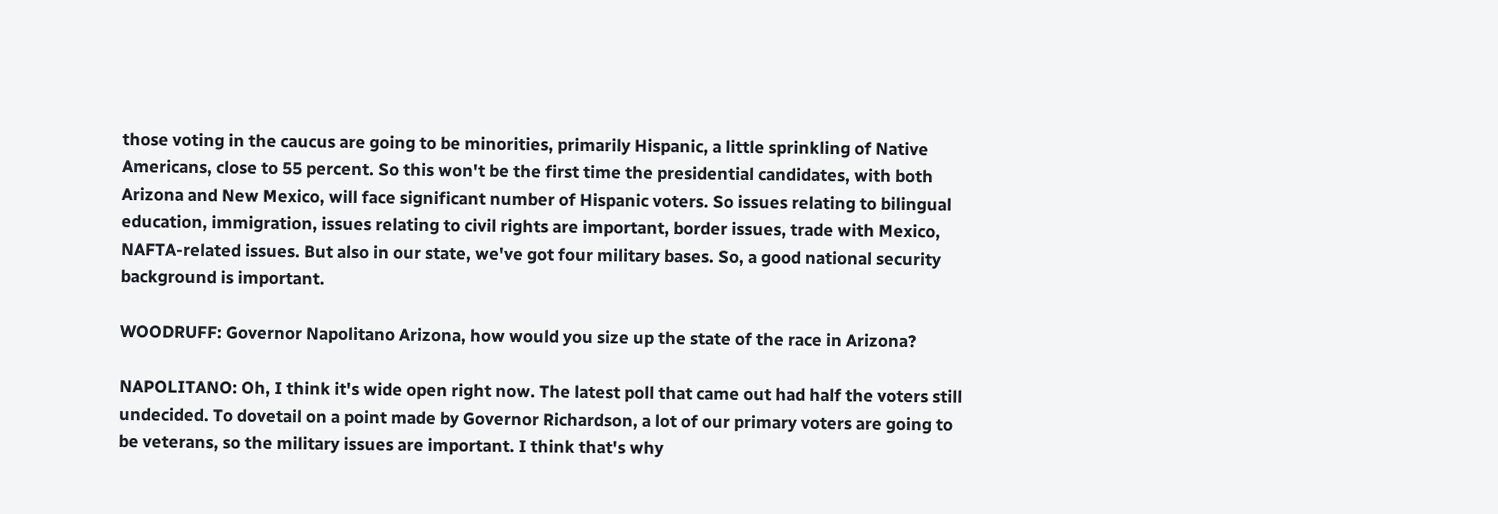those voting in the caucus are going to be minorities, primarily Hispanic, a little sprinkling of Native Americans, close to 55 percent. So this won't be the first time the presidential candidates, with both Arizona and New Mexico, will face significant number of Hispanic voters. So issues relating to bilingual education, immigration, issues relating to civil rights are important, border issues, trade with Mexico, NAFTA-related issues. But also in our state, we've got four military bases. So, a good national security background is important.

WOODRUFF: Governor Napolitano Arizona, how would you size up the state of the race in Arizona?

NAPOLITANO: Oh, I think it's wide open right now. The latest poll that came out had half the voters still undecided. To dovetail on a point made by Governor Richardson, a lot of our primary voters are going to be veterans, so the military issues are important. I think that's why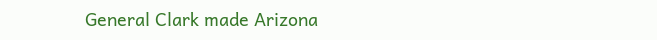General Clark made Arizona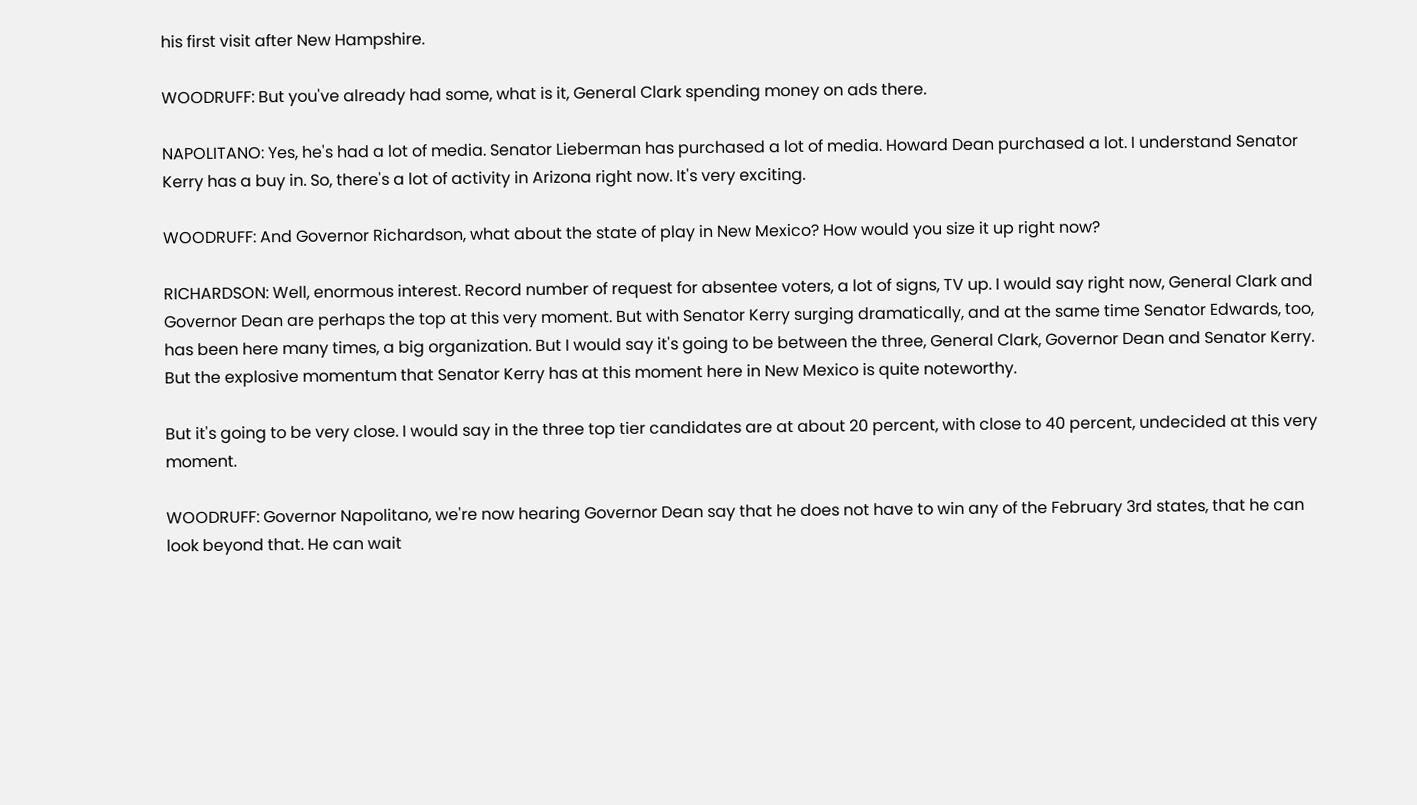his first visit after New Hampshire.

WOODRUFF: But you've already had some, what is it, General Clark spending money on ads there.

NAPOLITANO: Yes, he's had a lot of media. Senator Lieberman has purchased a lot of media. Howard Dean purchased a lot. I understand Senator Kerry has a buy in. So, there's a lot of activity in Arizona right now. It's very exciting.

WOODRUFF: And Governor Richardson, what about the state of play in New Mexico? How would you size it up right now?

RICHARDSON: Well, enormous interest. Record number of request for absentee voters, a lot of signs, TV up. I would say right now, General Clark and Governor Dean are perhaps the top at this very moment. But with Senator Kerry surging dramatically, and at the same time Senator Edwards, too, has been here many times, a big organization. But I would say it's going to be between the three, General Clark, Governor Dean and Senator Kerry. But the explosive momentum that Senator Kerry has at this moment here in New Mexico is quite noteworthy.

But it's going to be very close. I would say in the three top tier candidates are at about 20 percent, with close to 40 percent, undecided at this very moment.

WOODRUFF: Governor Napolitano, we're now hearing Governor Dean say that he does not have to win any of the February 3rd states, that he can look beyond that. He can wait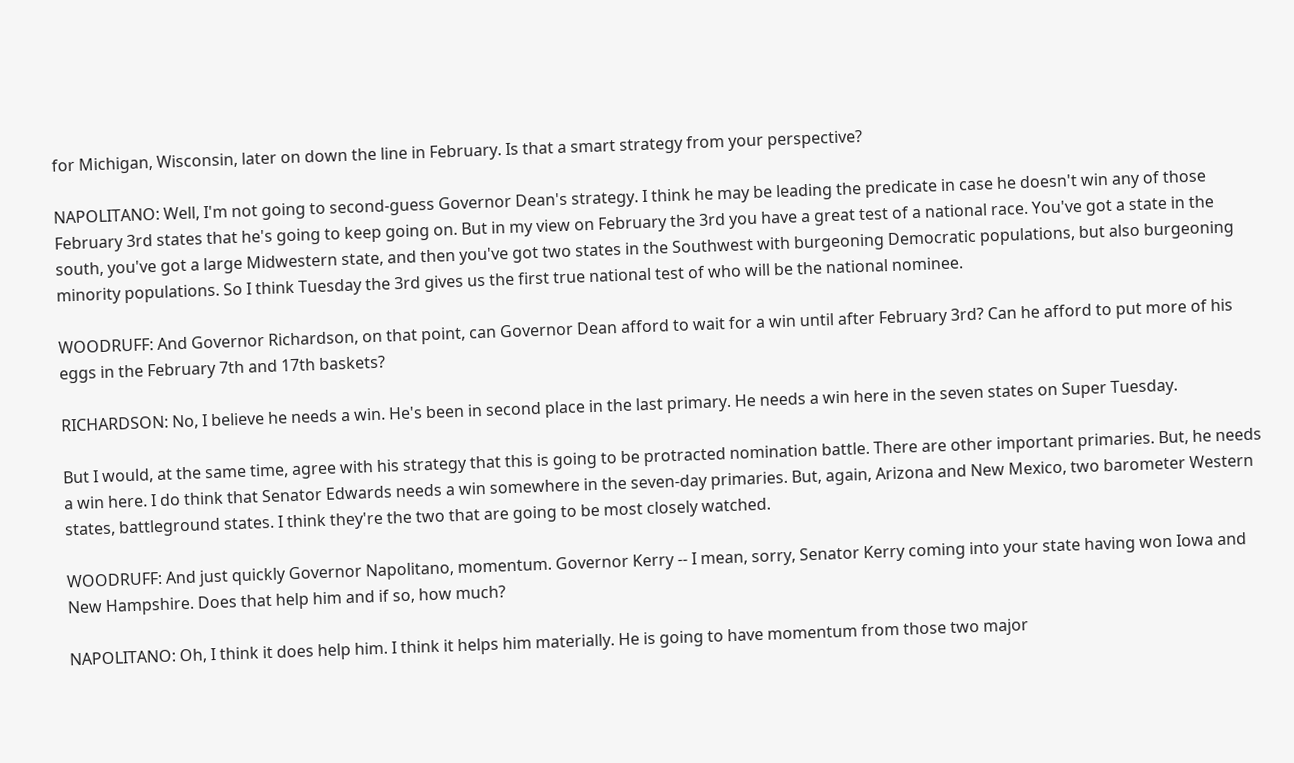for Michigan, Wisconsin, later on down the line in February. Is that a smart strategy from your perspective?

NAPOLITANO: Well, I'm not going to second-guess Governor Dean's strategy. I think he may be leading the predicate in case he doesn't win any of those February 3rd states that he's going to keep going on. But in my view on February the 3rd you have a great test of a national race. You've got a state in the south, you've got a large Midwestern state, and then you've got two states in the Southwest with burgeoning Democratic populations, but also burgeoning minority populations. So I think Tuesday the 3rd gives us the first true national test of who will be the national nominee.

WOODRUFF: And Governor Richardson, on that point, can Governor Dean afford to wait for a win until after February 3rd? Can he afford to put more of his eggs in the February 7th and 17th baskets?

RICHARDSON: No, I believe he needs a win. He's been in second place in the last primary. He needs a win here in the seven states on Super Tuesday.

But I would, at the same time, agree with his strategy that this is going to be protracted nomination battle. There are other important primaries. But, he needs a win here. I do think that Senator Edwards needs a win somewhere in the seven-day primaries. But, again, Arizona and New Mexico, two barometer Western states, battleground states. I think they're the two that are going to be most closely watched.

WOODRUFF: And just quickly Governor Napolitano, momentum. Governor Kerry -- I mean, sorry, Senator Kerry coming into your state having won Iowa and New Hampshire. Does that help him and if so, how much?

NAPOLITANO: Oh, I think it does help him. I think it helps him materially. He is going to have momentum from those two major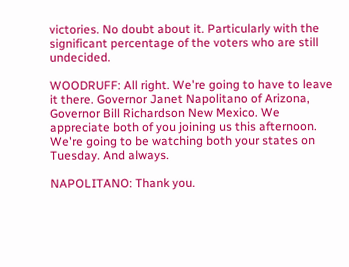victories. No doubt about it. Particularly with the significant percentage of the voters who are still undecided.

WOODRUFF: All right. We're going to have to leave it there. Governor Janet Napolitano of Arizona, Governor Bill Richardson New Mexico. We appreciate both of you joining us this afternoon. We're going to be watching both your states on Tuesday. And always.

NAPOLITANO: Thank you.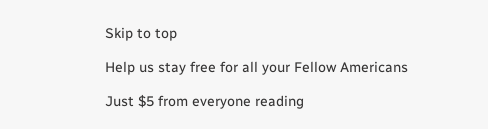Skip to top

Help us stay free for all your Fellow Americans

Just $5 from everyone reading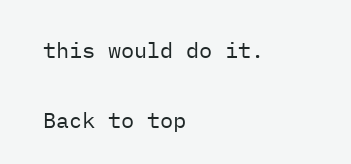this would do it.

Back to top